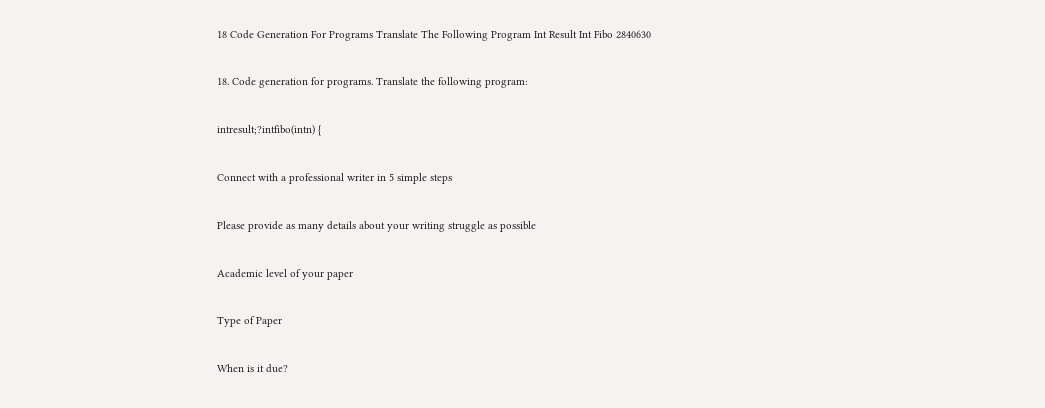18 Code Generation For Programs Translate The Following Program Int Result Int Fibo 2840630

18. Code generation for programs. Translate the following program:

intresult;?intfibo(intn) {

Connect with a professional writer in 5 simple steps

Please provide as many details about your writing struggle as possible

Academic level of your paper

Type of Paper

When is it due?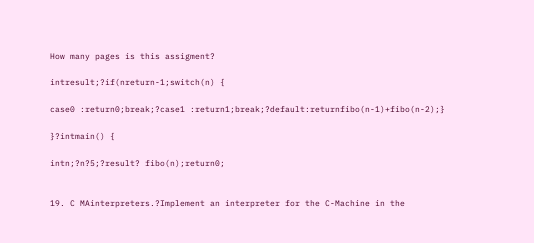How many pages is this assigment?

intresult;?if(nreturn-1;switch(n) {

case0 :return0;break;?case1 :return1;break;?default:returnfibo(n-1)+fibo(n-2);}

}?intmain() {

intn;?n?5;?result? fibo(n);return0;


19. C MAinterpreters.?Implement an interpreter for the C-Machine in the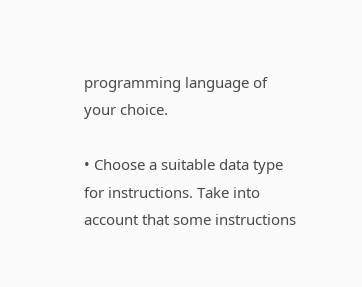programming language of your choice.

• Choose a suitable data type for instructions. Take into account that some instructions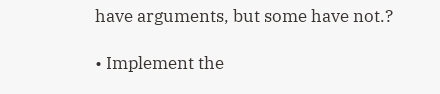have arguments, but some have not.?

• Implement the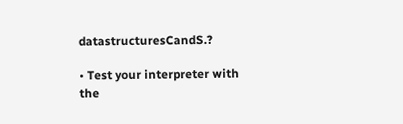datastructuresCandS.?

• Test your interpreter with the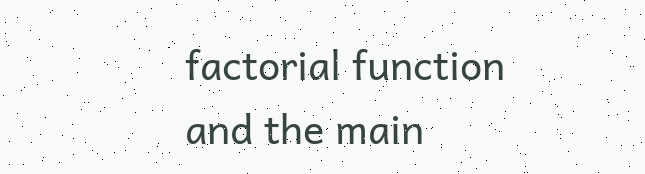factorial function and the main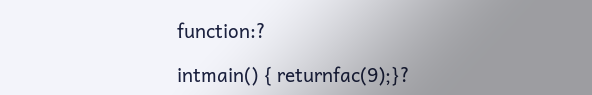function:?

intmain() { returnfac(9);}?